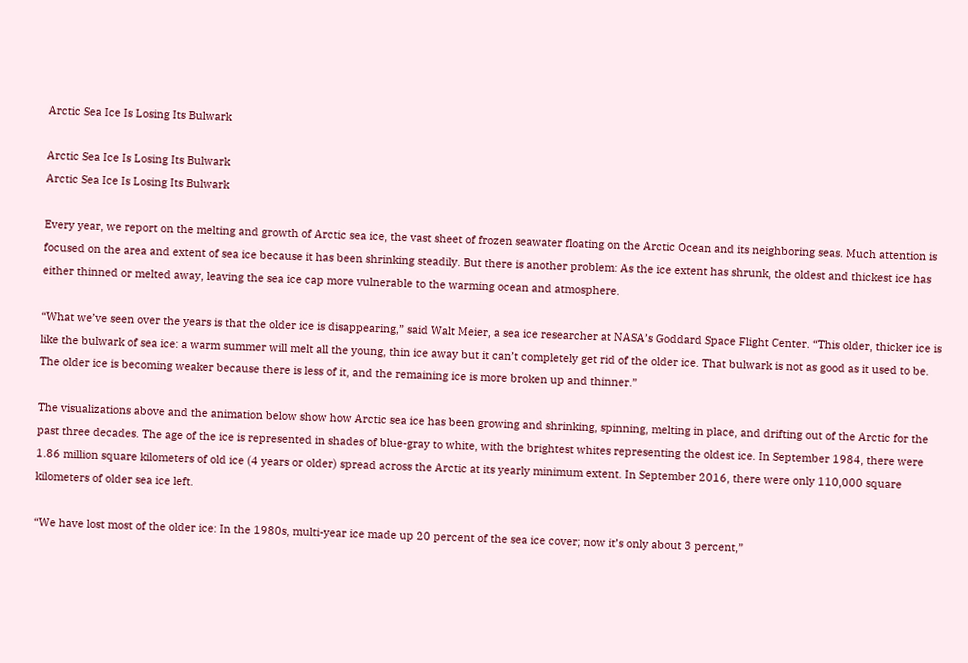Arctic Sea Ice Is Losing Its Bulwark

Arctic Sea Ice Is Losing Its Bulwark
Arctic Sea Ice Is Losing Its Bulwark

Every year, we report on the melting and growth of Arctic sea ice, the vast sheet of frozen seawater floating on the Arctic Ocean and its neighboring seas. Much attention is focused on the area and extent of sea ice because it has been shrinking steadily. But there is another problem: As the ice extent has shrunk, the oldest and thickest ice has either thinned or melted away, leaving the sea ice cap more vulnerable to the warming ocean and atmosphere.

“What we’ve seen over the years is that the older ice is disappearing,” said Walt Meier, a sea ice researcher at NASA’s Goddard Space Flight Center. “This older, thicker ice is like the bulwark of sea ice: a warm summer will melt all the young, thin ice away but it can’t completely get rid of the older ice. That bulwark is not as good as it used to be. The older ice is becoming weaker because there is less of it, and the remaining ice is more broken up and thinner.”

The visualizations above and the animation below show how Arctic sea ice has been growing and shrinking, spinning, melting in place, and drifting out of the Arctic for the past three decades. The age of the ice is represented in shades of blue-gray to white, with the brightest whites representing the oldest ice. In September 1984, there were 1.86 million square kilometers of old ice (4 years or older) spread across the Arctic at its yearly minimum extent. In September 2016, there were only 110,000 square kilometers of older sea ice left.

“We have lost most of the older ice: In the 1980s, multi-year ice made up 20 percent of the sea ice cover; now it’s only about 3 percent,”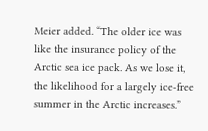Meier added. “The older ice was like the insurance policy of the Arctic sea ice pack. As we lose it, the likelihood for a largely ice-free summer in the Arctic increases.”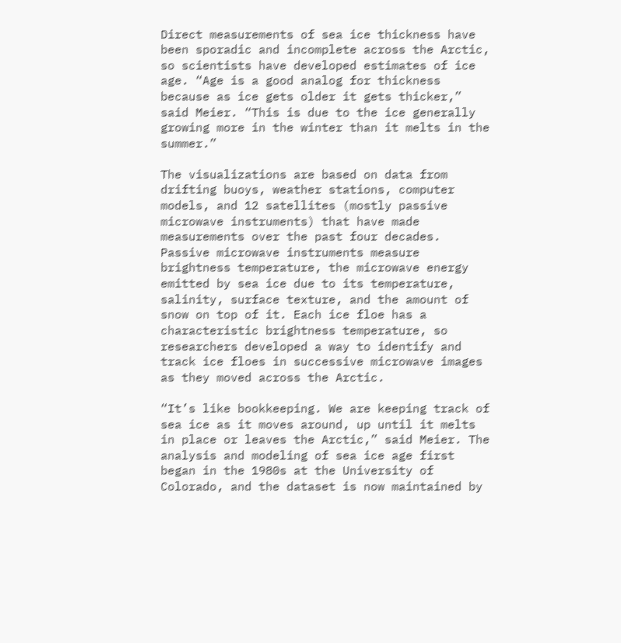Direct measurements of sea ice thickness have been sporadic and incomplete across the Arctic, so scientists have developed estimates of ice age. “Age is a good analog for thickness because as ice gets older it gets thicker,” said Meier. “This is due to the ice generally growing more in the winter than it melts in the summer.”

The visualizations are based on data from drifting buoys, weather stations, computer models, and 12 satellites (mostly passive microwave instruments) that have made measurements over the past four decades. Passive microwave instruments measure brightness temperature, the microwave energy emitted by sea ice due to its temperature, salinity, surface texture, and the amount of snow on top of it. Each ice floe has a characteristic brightness temperature, so researchers developed a way to identify and track ice floes in successive microwave images as they moved across the Arctic.

“It’s like bookkeeping. We are keeping track of sea ice as it moves around, up until it melts in place or leaves the Arctic,” said Meier. The analysis and modeling of sea ice age first began in the 1980s at the University of Colorado, and the dataset is now maintained by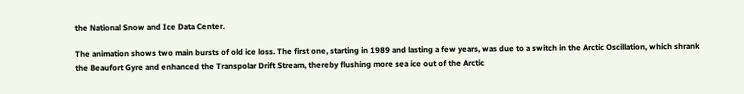the National Snow and Ice Data Center.

The animation shows two main bursts of old ice loss. The first one, starting in 1989 and lasting a few years, was due to a switch in the Arctic Oscillation, which shrank the Beaufort Gyre and enhanced the Transpolar Drift Stream, thereby flushing more sea ice out of the Arctic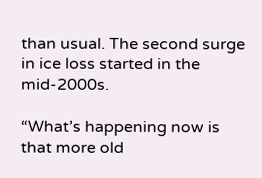than usual. The second surge in ice loss started in the mid-2000s.

“What’s happening now is that more old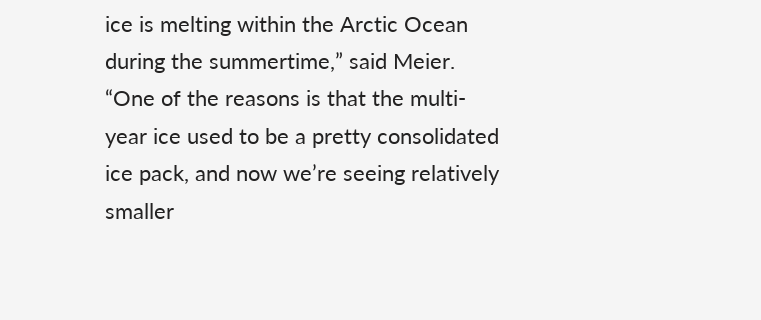ice is melting within the Arctic Ocean during the summertime,” said Meier. “One of the reasons is that the multi-year ice used to be a pretty consolidated ice pack, and now we’re seeing relatively smaller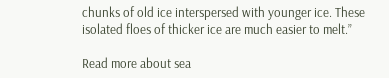chunks of old ice interspersed with younger ice. These isolated floes of thicker ice are much easier to melt.”

Read more about sea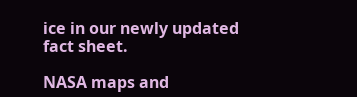ice in our newly updated fact sheet.

NASA maps and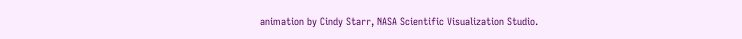animation by Cindy Starr, NASA Scientific Visualization Studio.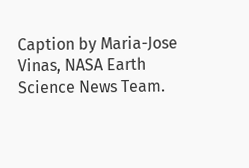Caption by Maria-Jose Vinas, NASA Earth Science News Team.